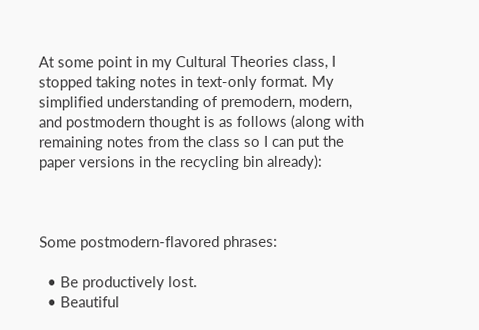At some point in my Cultural Theories class, I stopped taking notes in text-only format. My simplified understanding of premodern, modern, and postmodern thought is as follows (along with remaining notes from the class so I can put the paper versions in the recycling bin already):



Some postmodern-flavored phrases:

  • Be productively lost.
  • Beautiful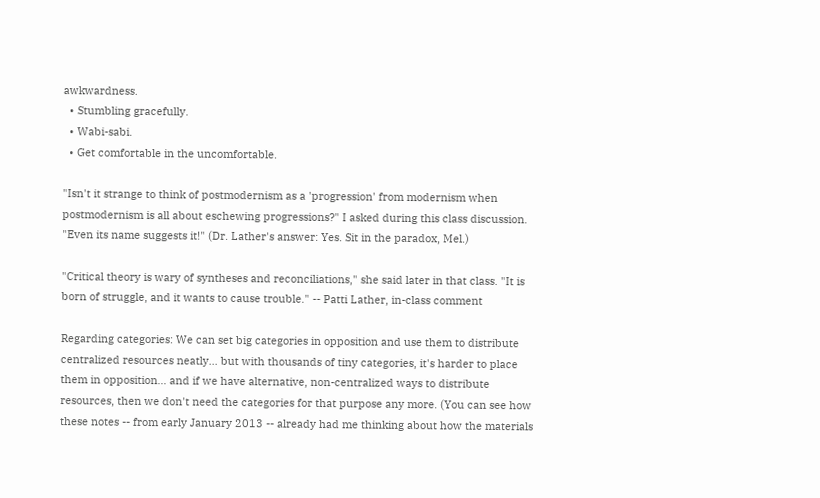awkwardness.
  • Stumbling gracefully.
  • Wabi-sabi.
  • Get comfortable in the uncomfortable.

"Isn't it strange to think of postmodernism as a 'progression' from modernism when postmodernism is all about eschewing progressions?" I asked during this class discussion. "Even its name suggests it!" (Dr. Lather's answer: Yes. Sit in the paradox, Mel.)

"Critical theory is wary of syntheses and reconciliations," she said later in that class. "It is born of struggle, and it wants to cause trouble." -- Patti Lather, in-class comment

Regarding categories: We can set big categories in opposition and use them to distribute centralized resources neatly... but with thousands of tiny categories, it's harder to place them in opposition... and if we have alternative, non-centralized ways to distribute resources, then we don't need the categories for that purpose any more. (You can see how these notes -- from early January 2013 -- already had me thinking about how the materials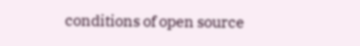conditions of open source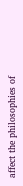affect the philosophies of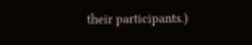their participants.)